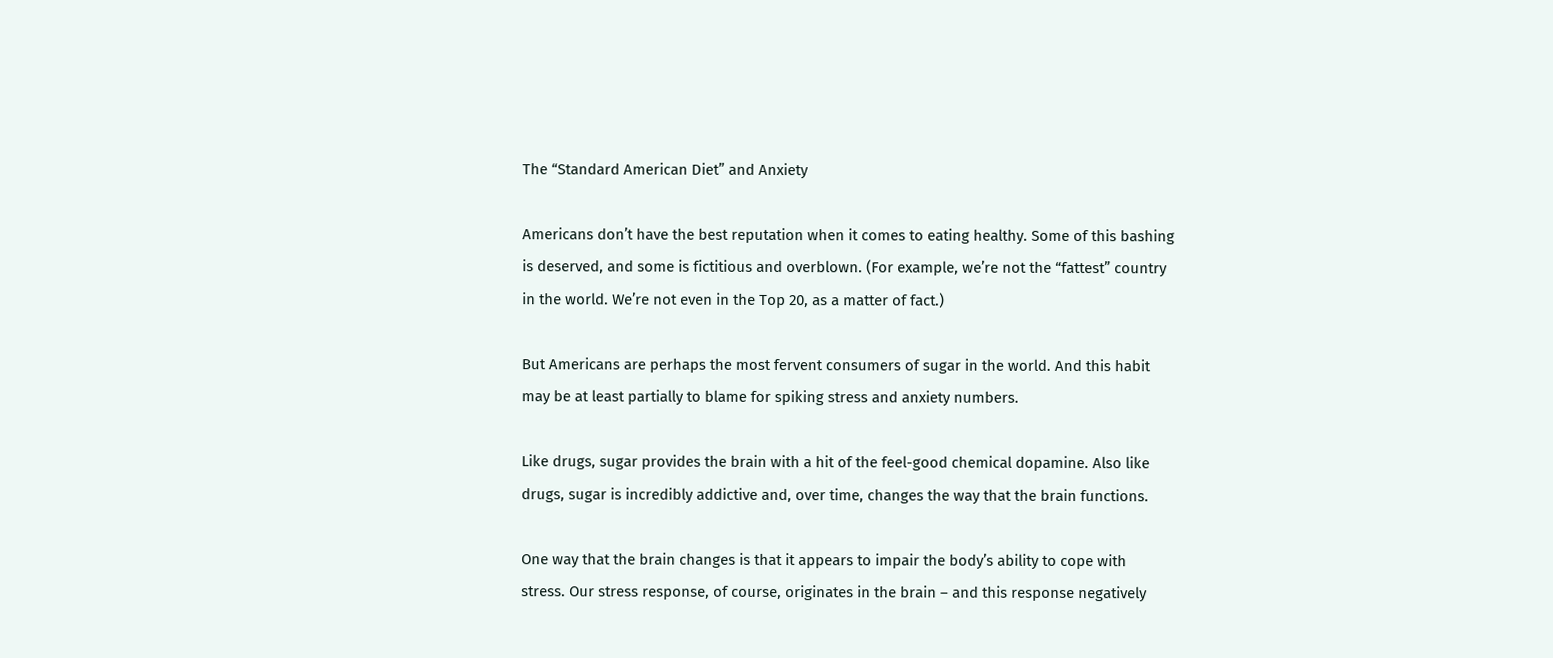The “Standard American Diet” and Anxiety

Americans don’t have the best reputation when it comes to eating healthy. Some of this bashing is deserved, and some is fictitious and overblown. (For example, we’re not the “fattest” country in the world. We’re not even in the Top 20, as a matter of fact.)

But Americans are perhaps the most fervent consumers of sugar in the world. And this habit may be at least partially to blame for spiking stress and anxiety numbers.

Like drugs, sugar provides the brain with a hit of the feel-good chemical dopamine. Also like drugs, sugar is incredibly addictive and, over time, changes the way that the brain functions.

One way that the brain changes is that it appears to impair the body’s ability to cope with stress. Our stress response, of course, originates in the brain – and this response negatively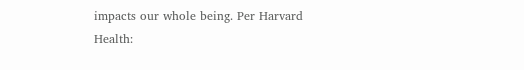impacts our whole being. Per Harvard Health: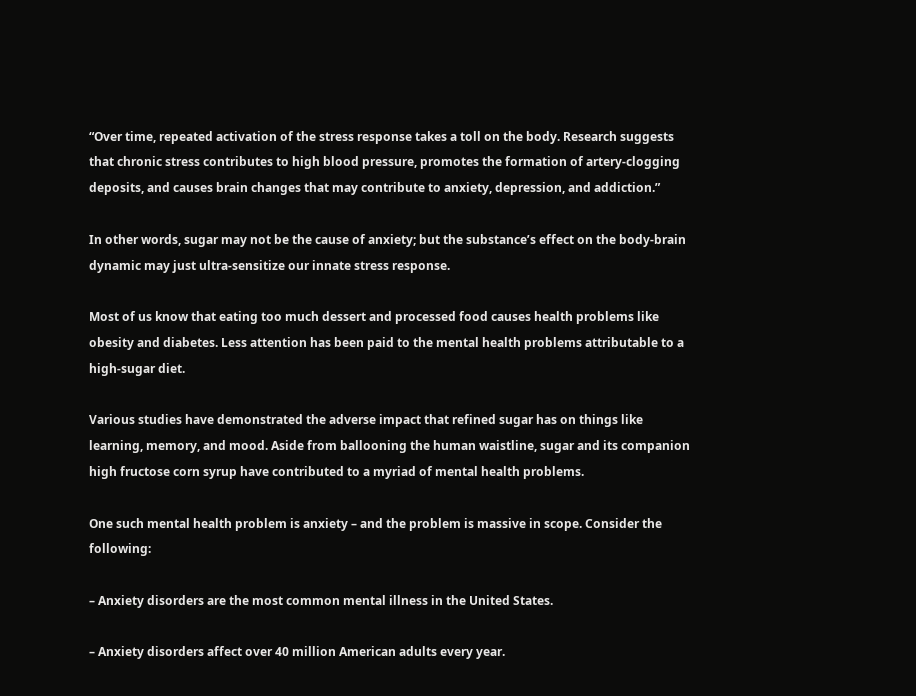“Over time, repeated activation of the stress response takes a toll on the body. Research suggests that chronic stress contributes to high blood pressure, promotes the formation of artery-clogging deposits, and causes brain changes that may contribute to anxiety, depression, and addiction.”

In other words, sugar may not be the cause of anxiety; but the substance’s effect on the body-brain dynamic may just ultra-sensitize our innate stress response.

Most of us know that eating too much dessert and processed food causes health problems like obesity and diabetes. Less attention has been paid to the mental health problems attributable to a high-sugar diet.

Various studies have demonstrated the adverse impact that refined sugar has on things like learning, memory, and mood. Aside from ballooning the human waistline, sugar and its companion high fructose corn syrup have contributed to a myriad of mental health problems.

One such mental health problem is anxiety – and the problem is massive in scope. Consider the following:

– Anxiety disorders are the most common mental illness in the United States.

– Anxiety disorders affect over 40 million American adults every year.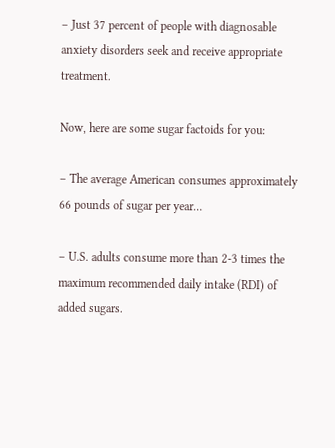– Just 37 percent of people with diagnosable anxiety disorders seek and receive appropriate treatment.

Now, here are some sugar factoids for you:

– The average American consumes approximately 66 pounds of sugar per year…

– U.S. adults consume more than 2-3 times the maximum recommended daily intake (RDI) of added sugars.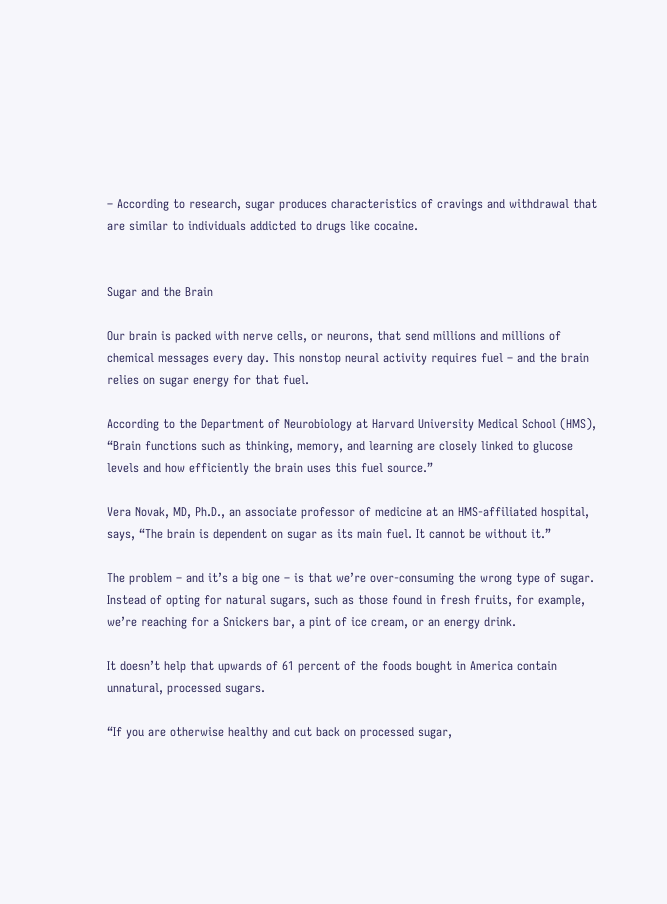– According to research, sugar produces characteristics of cravings and withdrawal that are similar to individuals addicted to drugs like cocaine.


Sugar and the Brain

Our brain is packed with nerve cells, or neurons, that send millions and millions of chemical messages every day. This nonstop neural activity requires fuel – and the brain relies on sugar energy for that fuel.

According to the Department of Neurobiology at Harvard University Medical School (HMS), “Brain functions such as thinking, memory, and learning are closely linked to glucose levels and how efficiently the brain uses this fuel source.”

Vera Novak, MD, Ph.D., an associate professor of medicine at an HMS-affiliated hospital, says, “The brain is dependent on sugar as its main fuel. It cannot be without it.”

The problem – and it’s a big one – is that we’re over-consuming the wrong type of sugar. Instead of opting for natural sugars, such as those found in fresh fruits, for example, we’re reaching for a Snickers bar, a pint of ice cream, or an energy drink.

It doesn’t help that upwards of 61 percent of the foods bought in America contain unnatural, processed sugars.

“If you are otherwise healthy and cut back on processed sugar,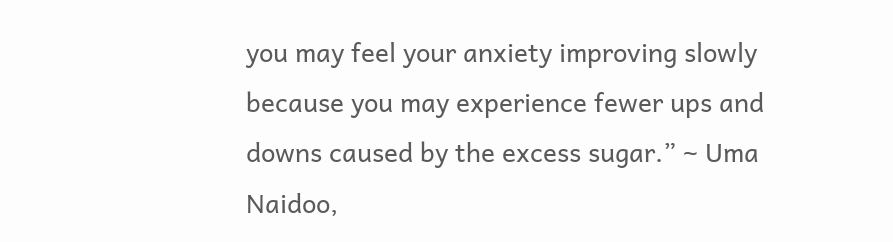you may feel your anxiety improving slowly because you may experience fewer ups and downs caused by the excess sugar.” ~ Uma Naidoo,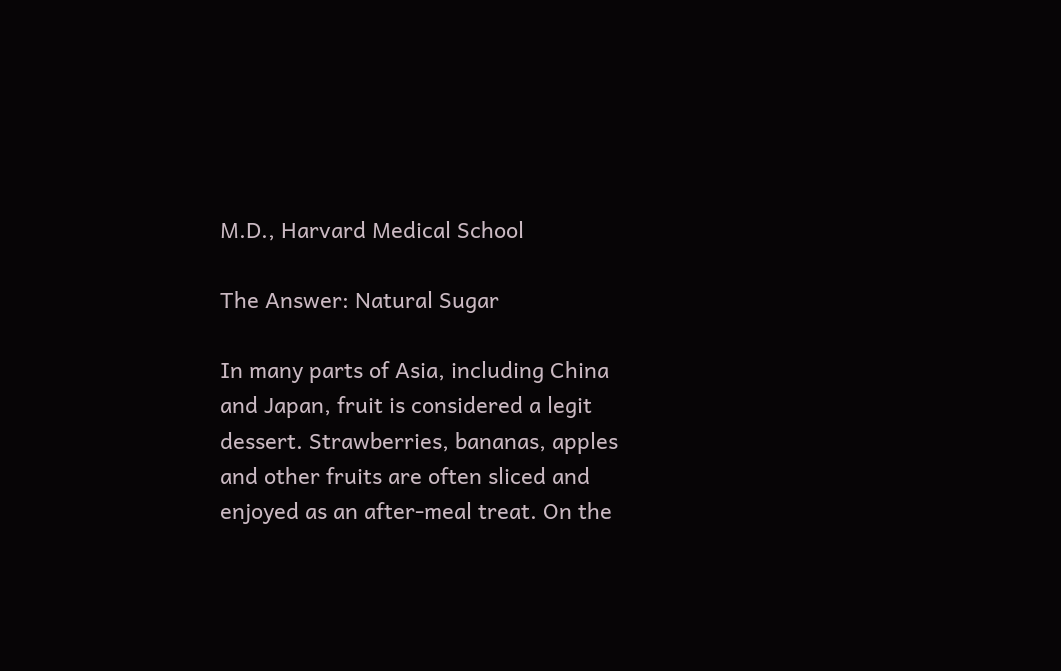M.D., Harvard Medical School

The Answer: Natural Sugar

In many parts of Asia, including China and Japan, fruit is considered a legit dessert. Strawberries, bananas, apples and other fruits are often sliced and enjoyed as an after-meal treat. On the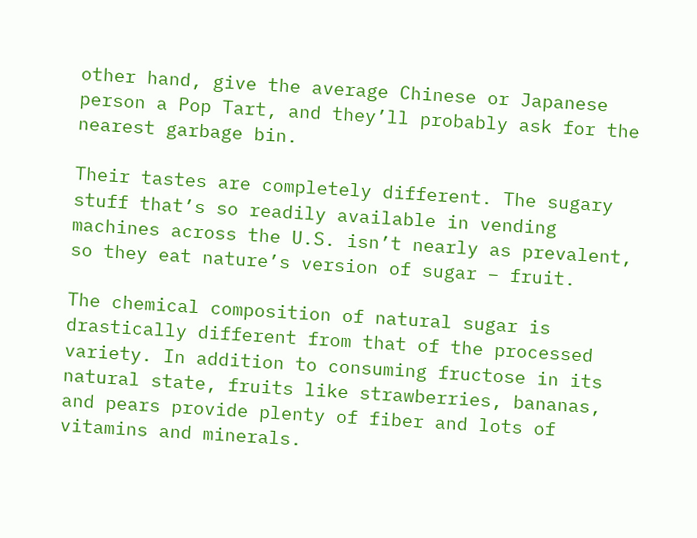other hand, give the average Chinese or Japanese person a Pop Tart, and they’ll probably ask for the nearest garbage bin.

Their tastes are completely different. The sugary stuff that’s so readily available in vending machines across the U.S. isn’t nearly as prevalent, so they eat nature’s version of sugar – fruit.

The chemical composition of natural sugar is drastically different from that of the processed variety. In addition to consuming fructose in its natural state, fruits like strawberries, bananas, and pears provide plenty of fiber and lots of vitamins and minerals.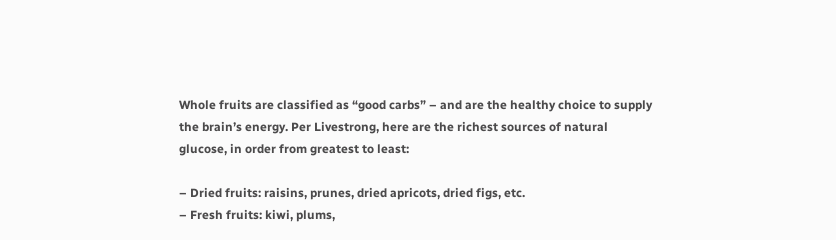Whole fruits are classified as “good carbs” – and are the healthy choice to supply the brain’s energy. Per Livestrong, here are the richest sources of natural glucose, in order from greatest to least:

– Dried fruits: raisins, prunes, dried apricots, dried figs, etc.
– Fresh fruits: kiwi, plums,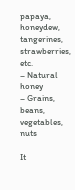papaya, honeydew, tangerines, strawberries, etc.
– Natural honey
– Grains, beans, vegetables, nuts

It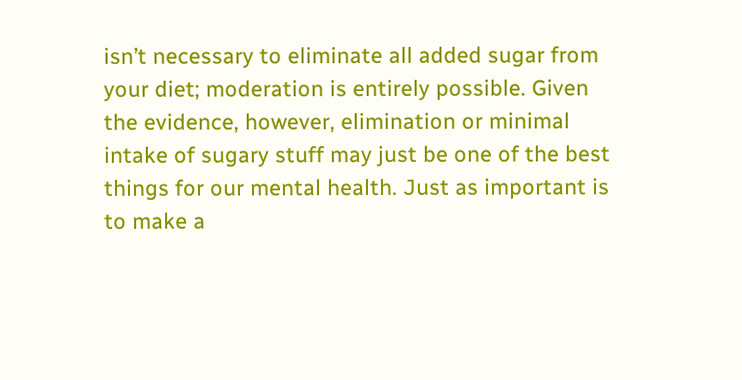isn’t necessary to eliminate all added sugar from your diet; moderation is entirely possible. Given the evidence, however, elimination or minimal intake of sugary stuff may just be one of the best things for our mental health. Just as important is to make a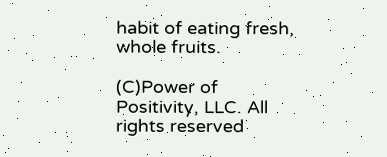habit of eating fresh, whole fruits.

(C)Power of Positivity, LLC. All rights reserved